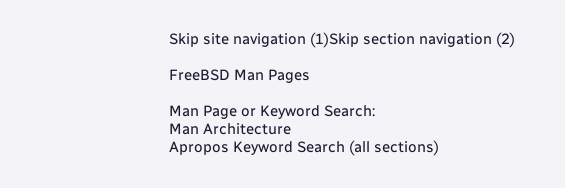Skip site navigation (1)Skip section navigation (2)

FreeBSD Man Pages

Man Page or Keyword Search:
Man Architecture
Apropos Keyword Search (all sections)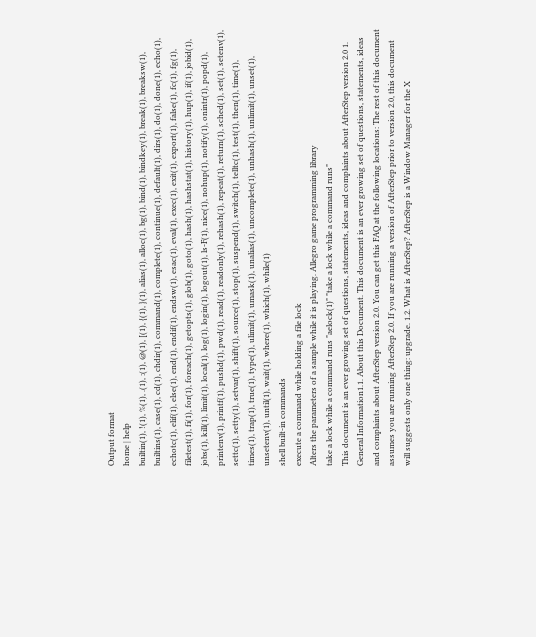Output format
home | help
builtin(1), !(1), %(1), .(1), :(1), @(1), [(1), {(1), }(1), alias(1), alloc(1), bg(1), bind(1), bindkey(1), break(1), breaksw(1), builtins(1), case(1), cd(1), chdir(1), command(1), complete(1), continue(1), default(1), dirs(1), do(1), done(1), echo(1), echotc(1), elif(1), else(1), end(1), endif(1), endsw(1), esac(1), eval(1), exec(1), exit(1), export(1), false(1), fc(1), fg(1), filetest(1), fi(1), for(1), foreach(1), getopts(1), glob(1), goto(1), hash(1), hashstat(1), history(1), hup(1), if(1), jobid(1), jobs(1), kill(1), limit(1), local(1), log(1), login(1), logout(1), ls-F(1), nice(1), nohup(1), notify(1), onintr(1), popd(1), printenv(1), printf(1), pushd(1), pwd(1), read(1), readonly(1), rehash(1), repeat(1), return(1), sched(1), set(1), setenv(1), settc(1), setty(1), setvar(1), shift(1), source(1), stop(1), suspend(1), switch(1), telltc(1), test(1), then(1), time(1), times(1), trap(1), true(1), type(1), ulimit(1), umask(1), unalias(1), uncomplete(1), unhash(1), unlimit(1), unset(1), unsetenv(1), until(1), wait(1), where(1), which(1), while(1)
shell built-in commands
execute a command while holding a file lock
Alters the parameters of a sample while it is playing. Allegro game programming library
take a lock while a command runs "aelock(1)" "take a lock while a command runs"
This document is an ever growing set of questions, statements, ideas and complaints about AfterStep version 2.0 1. General Information1.1. About this Document. This document is an ever growing set of questions, statements, ideas and complaints about AfterStep version 2.0. You can get this FAQ at the following locations: The rest of this document assumes you are running AfterStep 2.0. If you are running a version of AfterStep prior to version 2.0, this document will suggests only one thing: upgrade. 1.2. What is AfterStep? AfterStep is a Window Manager for the X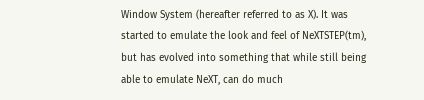Window System (hereafter referred to as X). It was started to emulate the look and feel of NeXTSTEP(tm), but has evolved into something that while still being able to emulate NeXT, can do much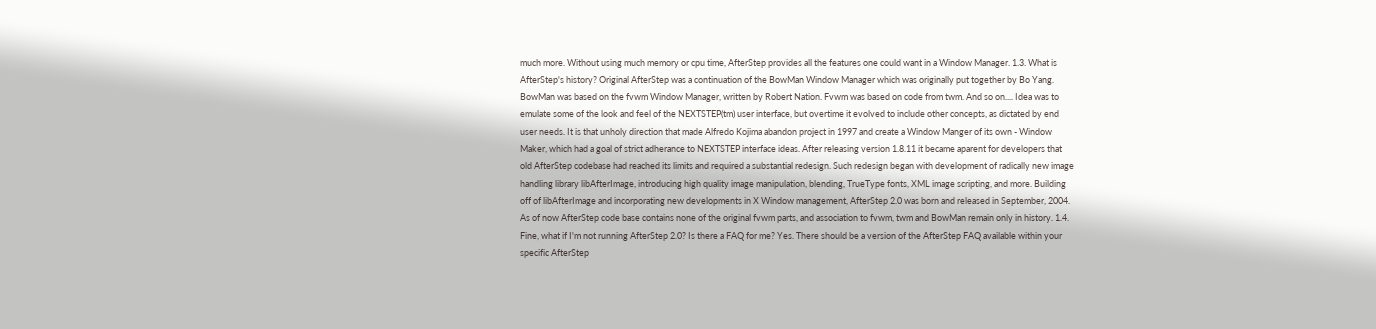much more. Without using much memory or cpu time, AfterStep provides all the features one could want in a Window Manager. 1.3. What is AfterStep's history? Original AfterStep was a continuation of the BowMan Window Manager which was originally put together by Bo Yang. BowMan was based on the fvwm Window Manager, written by Robert Nation. Fvwm was based on code from twm. And so on.... Idea was to emulate some of the look and feel of the NEXTSTEP(tm) user interface, but overtime it evolved to include other concepts, as dictated by end user needs. It is that unholy direction that made Alfredo Kojima abandon project in 1997 and create a Window Manger of its own - Window Maker, which had a goal of strict adherance to NEXTSTEP interface ideas. After releasing version 1.8.11 it became aparent for developers that old AfterStep codebase had reached its limits and required a substantial redesign. Such redesign began with development of radically new image handling library libAfterImage, introducing high quality image manipulation, blending, TrueType fonts, XML image scripting, and more. Building off of libAfterImage and incorporating new developments in X Window management, AfterStep 2.0 was born and released in September, 2004. As of now AfterStep code base contains none of the original fvwm parts, and association to fvwm, twm and BowMan remain only in history. 1.4. Fine, what if I'm not running AfterStep 2.0? Is there a FAQ for me? Yes. There should be a version of the AfterStep FAQ available within your specific AfterStep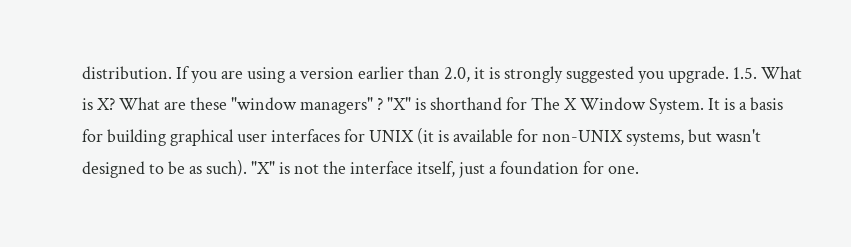distribution. If you are using a version earlier than 2.0, it is strongly suggested you upgrade. 1.5. What is X? What are these "window managers" ? "X" is shorthand for The X Window System. It is a basis for building graphical user interfaces for UNIX (it is available for non-UNIX systems, but wasn't designed to be as such). "X" is not the interface itself, just a foundation for one.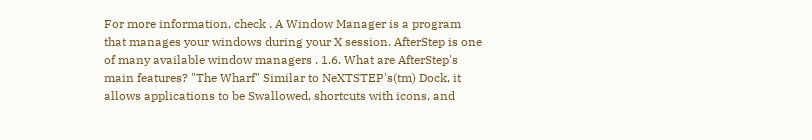For more information, check . A Window Manager is a program that manages your windows during your X session. AfterStep is one of many available window managers . 1.6. What are AfterStep's main features? "The Wharf" Similar to NeXTSTEP's(tm) Dock, it allows applications to be Swallowed, shortcuts with icons, and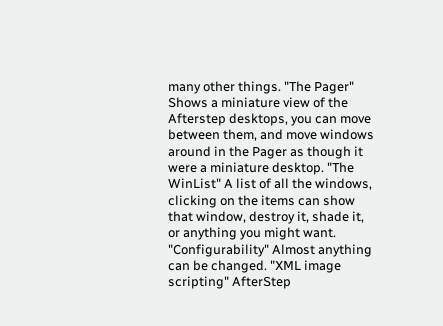many other things. "The Pager" Shows a miniature view of the Afterstep desktops, you can move between them, and move windows around in the Pager as though it were a miniature desktop. "The WinList" A list of all the windows, clicking on the items can show that window, destroy it, shade it, or anything you might want. "Configurability" Almost anything can be changed. "XML image scripting" AfterStep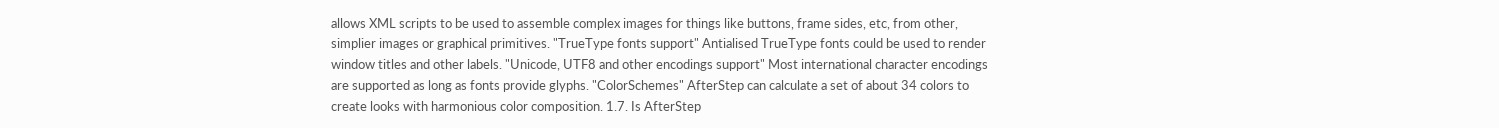allows XML scripts to be used to assemble complex images for things like buttons, frame sides, etc, from other, simplier images or graphical primitives. "TrueType fonts support" Antialised TrueType fonts could be used to render window titles and other labels. "Unicode, UTF8 and other encodings support" Most international character encodings are supported as long as fonts provide glyphs. "ColorSchemes" AfterStep can calculate a set of about 34 colors to create looks with harmonious color composition. 1.7. Is AfterStep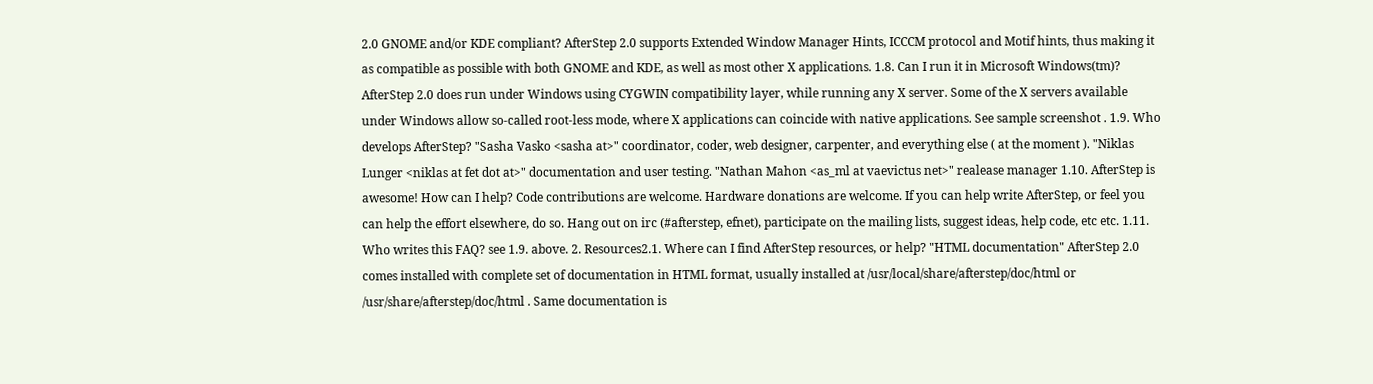2.0 GNOME and/or KDE compliant? AfterStep 2.0 supports Extended Window Manager Hints, ICCCM protocol and Motif hints, thus making it as compatible as possible with both GNOME and KDE, as well as most other X applications. 1.8. Can I run it in Microsoft Windows(tm)? AfterStep 2.0 does run under Windows using CYGWIN compatibility layer, while running any X server. Some of the X servers available under Windows allow so-called root-less mode, where X applications can coincide with native applications. See sample screenshot . 1.9. Who develops AfterStep? "Sasha Vasko <sasha at>" coordinator, coder, web designer, carpenter, and everything else ( at the moment ). "Niklas Lunger <niklas at fet dot at>" documentation and user testing. "Nathan Mahon <as_ml at vaevictus net>" realease manager 1.10. AfterStep is awesome! How can I help? Code contributions are welcome. Hardware donations are welcome. If you can help write AfterStep, or feel you can help the effort elsewhere, do so. Hang out on irc (#afterstep, efnet), participate on the mailing lists, suggest ideas, help code, etc etc. 1.11. Who writes this FAQ? see 1.9. above. 2. Resources2.1. Where can I find AfterStep resources, or help? "HTML documentation" AfterStep 2.0 comes installed with complete set of documentation in HTML format, usually installed at /usr/local/share/afterstep/doc/html or /usr/share/afterstep/doc/html . Same documentation is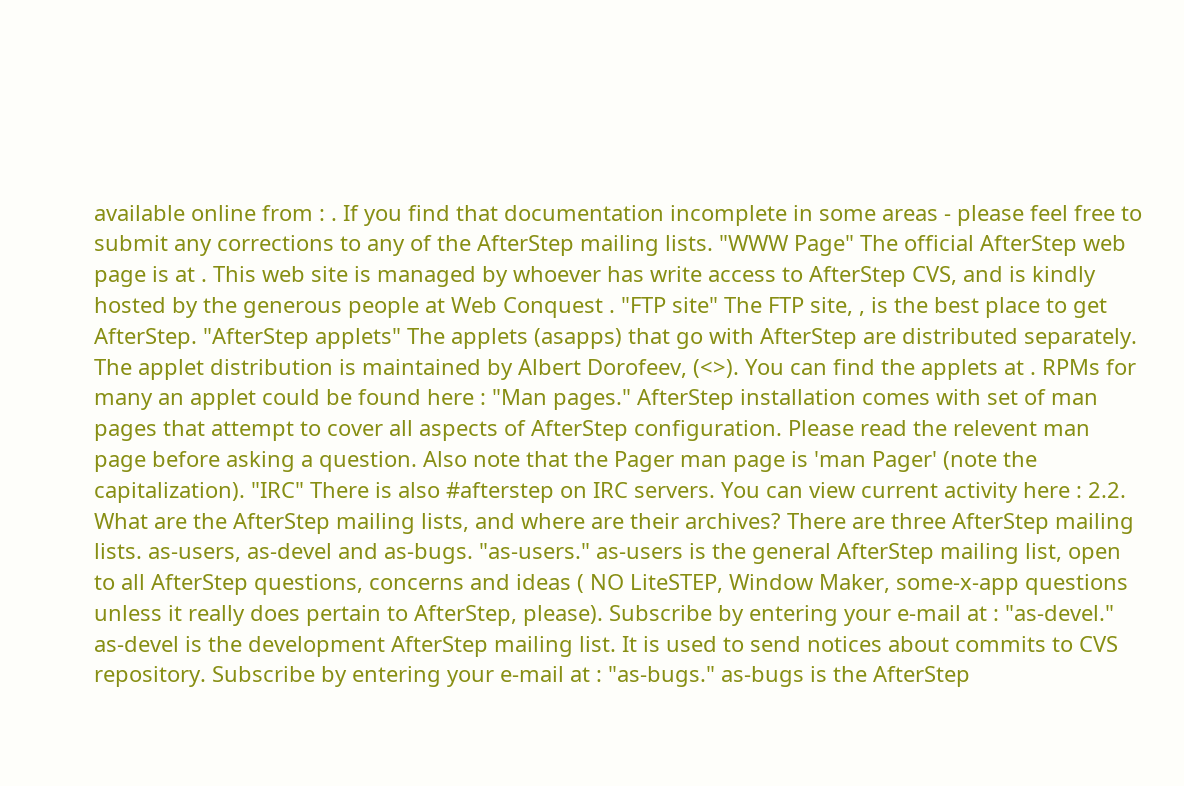available online from : . If you find that documentation incomplete in some areas - please feel free to submit any corrections to any of the AfterStep mailing lists. "WWW Page" The official AfterStep web page is at . This web site is managed by whoever has write access to AfterStep CVS, and is kindly hosted by the generous people at Web Conquest . "FTP site" The FTP site, , is the best place to get AfterStep. "AfterStep applets" The applets (asapps) that go with AfterStep are distributed separately. The applet distribution is maintained by Albert Dorofeev, (<>). You can find the applets at . RPMs for many an applet could be found here : "Man pages." AfterStep installation comes with set of man pages that attempt to cover all aspects of AfterStep configuration. Please read the relevent man page before asking a question. Also note that the Pager man page is 'man Pager' (note the capitalization). "IRC" There is also #afterstep on IRC servers. You can view current activity here : 2.2. What are the AfterStep mailing lists, and where are their archives? There are three AfterStep mailing lists. as-users, as-devel and as-bugs. "as-users." as-users is the general AfterStep mailing list, open to all AfterStep questions, concerns and ideas ( NO LiteSTEP, Window Maker, some-x-app questions unless it really does pertain to AfterStep, please). Subscribe by entering your e-mail at : "as-devel." as-devel is the development AfterStep mailing list. It is used to send notices about commits to CVS repository. Subscribe by entering your e-mail at : "as-bugs." as-bugs is the AfterStep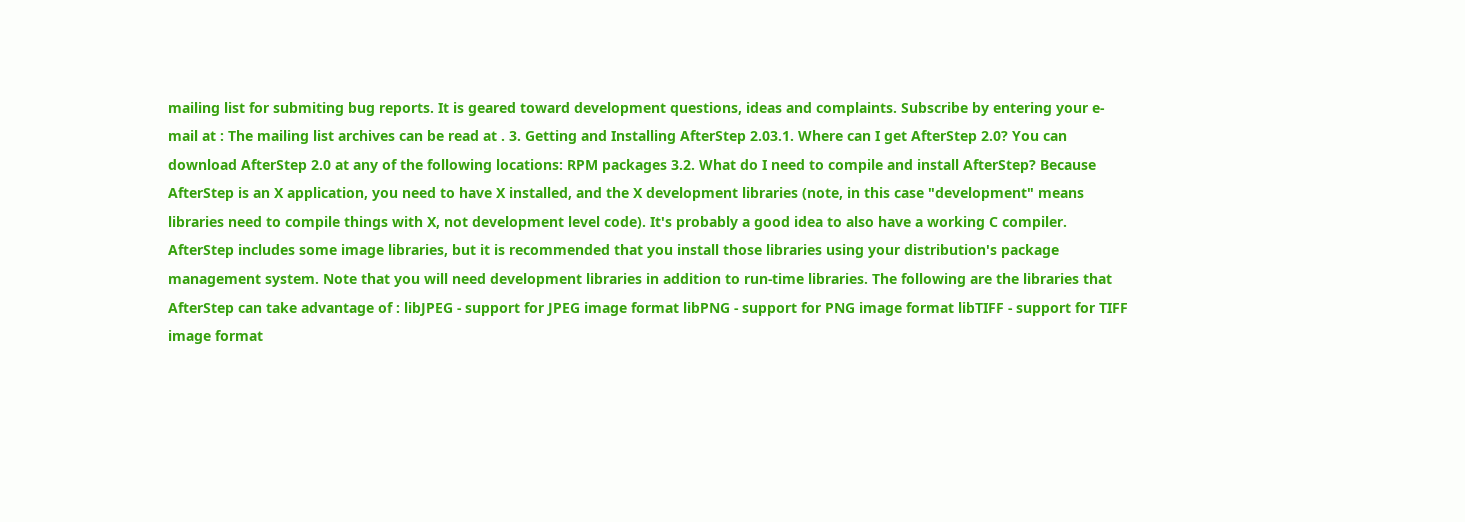mailing list for submiting bug reports. It is geared toward development questions, ideas and complaints. Subscribe by entering your e-mail at : The mailing list archives can be read at . 3. Getting and Installing AfterStep 2.03.1. Where can I get AfterStep 2.0? You can download AfterStep 2.0 at any of the following locations: RPM packages 3.2. What do I need to compile and install AfterStep? Because AfterStep is an X application, you need to have X installed, and the X development libraries (note, in this case "development" means libraries need to compile things with X, not development level code). It's probably a good idea to also have a working C compiler. AfterStep includes some image libraries, but it is recommended that you install those libraries using your distribution's package management system. Note that you will need development libraries in addition to run-time libraries. The following are the libraries that AfterStep can take advantage of : libJPEG - support for JPEG image format libPNG - support for PNG image format libTIFF - support for TIFF image format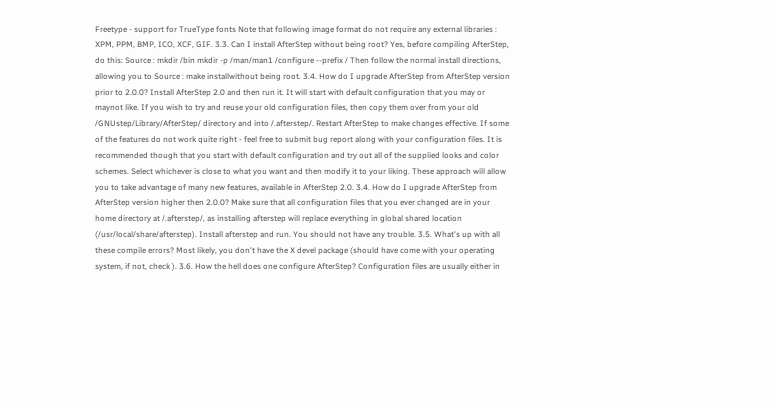Freetype - support for TrueType fonts Note that following image format do not require any external libraries : XPM, PPM, BMP, ICO, XCF, GIF. 3.3. Can I install AfterStep without being root? Yes, before compiling AfterStep, do this: Source : mkdir /bin mkdir -p /man/man1 /configure --prefix / Then follow the normal install directions, allowing you to Source : make installwithout being root. 3.4. How do I upgrade AfterStep from AfterStep version prior to 2.0.0? Install AfterStep 2.0 and then run it. It will start with default configuration that you may or maynot like. If you wish to try and reuse your old configuration files, then copy them over from your old /GNUstep/Library/AfterStep/ directory and into /.afterstep/. Restart AfterStep to make changes effective. If some of the features do not work quite right - feel free to submit bug report along with your configuration files. It is recommended though that you start with default configuration and try out all of the supplied looks and color schemes. Select whichever is close to what you want and then modify it to your liking. These approach will allow you to take advantage of many new features, available in AfterStep 2.0. 3.4. How do I upgrade AfterStep from AfterStep version higher then 2.0.0? Make sure that all configuration files that you ever changed are in your home directory at /.afterstep/, as installing afterstep will replace everything in global shared location (/usr/local/share/afterstep). Install afterstep and run. You should not have any trouble. 3.5. What's up with all these compile errors? Most likely, you don't have the X devel package (should have come with your operating system, if not, check ). 3.6. How the hell does one configure AfterStep? Configuration files are usually either in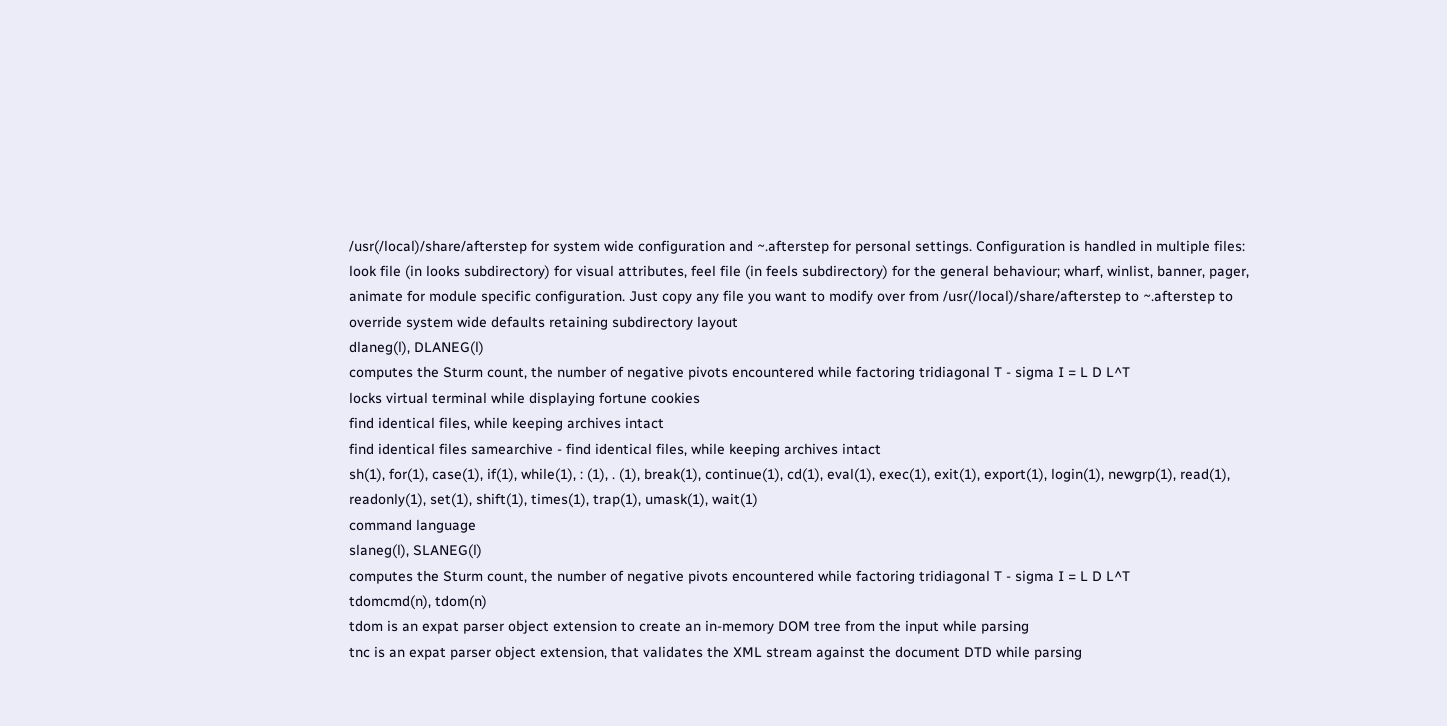/usr(/local)/share/afterstep for system wide configuration and ~.afterstep for personal settings. Configuration is handled in multiple files: look file (in looks subdirectory) for visual attributes, feel file (in feels subdirectory) for the general behaviour; wharf, winlist, banner, pager, animate for module specific configuration. Just copy any file you want to modify over from /usr(/local)/share/afterstep to ~.afterstep to override system wide defaults retaining subdirectory layout
dlaneg(l), DLANEG(l)
computes the Sturm count, the number of negative pivots encountered while factoring tridiagonal T - sigma I = L D L^T
locks virtual terminal while displaying fortune cookies
find identical files, while keeping archives intact
find identical files samearchive - find identical files, while keeping archives intact
sh(1), for(1), case(1), if(1), while(1), : (1), . (1), break(1), continue(1), cd(1), eval(1), exec(1), exit(1), export(1), login(1), newgrp(1), read(1), readonly(1), set(1), shift(1), times(1), trap(1), umask(1), wait(1)
command language
slaneg(l), SLANEG(l)
computes the Sturm count, the number of negative pivots encountered while factoring tridiagonal T - sigma I = L D L^T
tdomcmd(n), tdom(n)
tdom is an expat parser object extension to create an in-memory DOM tree from the input while parsing
tnc is an expat parser object extension, that validates the XML stream against the document DTD while parsing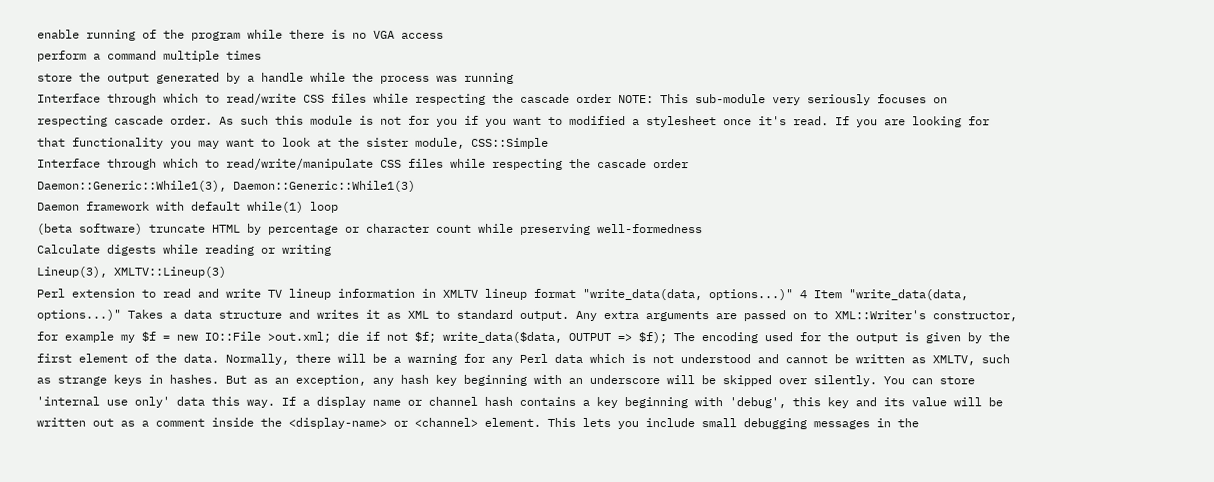enable running of the program while there is no VGA access
perform a command multiple times
store the output generated by a handle while the process was running
Interface through which to read/write CSS files while respecting the cascade order NOTE: This sub-module very seriously focuses on respecting cascade order. As such this module is not for you if you want to modified a stylesheet once it's read. If you are looking for that functionality you may want to look at the sister module, CSS::Simple
Interface through which to read/write/manipulate CSS files while respecting the cascade order
Daemon::Generic::While1(3), Daemon::Generic::While1(3)
Daemon framework with default while(1) loop
(beta software) truncate HTML by percentage or character count while preserving well-formedness
Calculate digests while reading or writing
Lineup(3), XMLTV::Lineup(3)
Perl extension to read and write TV lineup information in XMLTV lineup format "write_data(data, options...)" 4 Item "write_data(data, options...)" Takes a data structure and writes it as XML to standard output. Any extra arguments are passed on to XML::Writer's constructor, for example my $f = new IO::File >out.xml; die if not $f; write_data($data, OUTPUT => $f); The encoding used for the output is given by the first element of the data. Normally, there will be a warning for any Perl data which is not understood and cannot be written as XMLTV, such as strange keys in hashes. But as an exception, any hash key beginning with an underscore will be skipped over silently. You can store 'internal use only' data this way. If a display name or channel hash contains a key beginning with 'debug', this key and its value will be written out as a comment inside the <display-name> or <channel> element. This lets you include small debugging messages in the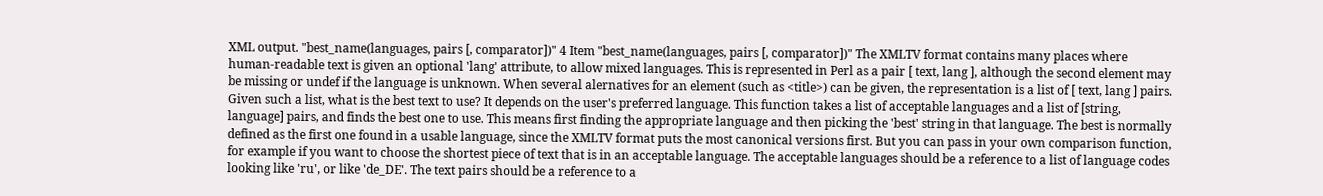XML output. "best_name(languages, pairs [, comparator])" 4 Item "best_name(languages, pairs [, comparator])" The XMLTV format contains many places where human-readable text is given an optional 'lang' attribute, to allow mixed languages. This is represented in Perl as a pair [ text, lang ], although the second element may be missing or undef if the language is unknown. When several alernatives for an element (such as <title>) can be given, the representation is a list of [ text, lang ] pairs. Given such a list, what is the best text to use? It depends on the user's preferred language. This function takes a list of acceptable languages and a list of [string, language] pairs, and finds the best one to use. This means first finding the appropriate language and then picking the 'best' string in that language. The best is normally defined as the first one found in a usable language, since the XMLTV format puts the most canonical versions first. But you can pass in your own comparison function, for example if you want to choose the shortest piece of text that is in an acceptable language. The acceptable languages should be a reference to a list of language codes looking like 'ru', or like 'de_DE'. The text pairs should be a reference to a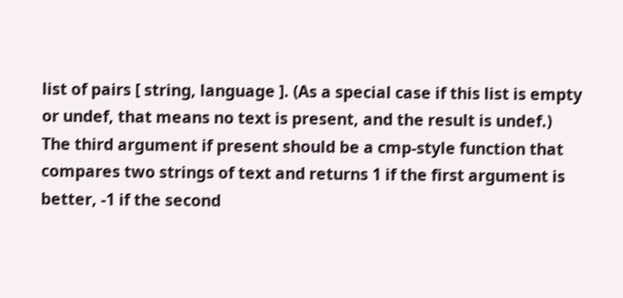list of pairs [ string, language ]. (As a special case if this list is empty or undef, that means no text is present, and the result is undef.) The third argument if present should be a cmp-style function that compares two strings of text and returns 1 if the first argument is better, -1 if the second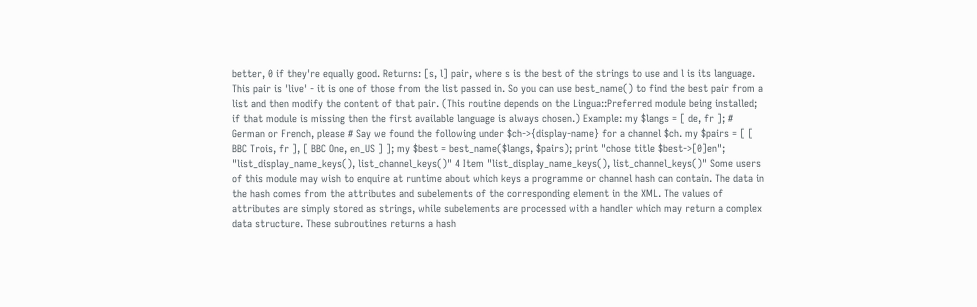better, 0 if they're equally good. Returns: [s, l] pair, where s is the best of the strings to use and l is its language. This pair is 'live' - it is one of those from the list passed in. So you can use best_name() to find the best pair from a list and then modify the content of that pair. (This routine depends on the Lingua::Preferred module being installed; if that module is missing then the first available language is always chosen.) Example: my $langs = [ de, fr ]; # German or French, please # Say we found the following under $ch->{display-name} for a channel $ch. my $pairs = [ [ BBC Trois, fr ], [ BBC One, en_US ] ]; my $best = best_name($langs, $pairs); print "chose title $best->[0]en"; "list_display_name_keys(), list_channel_keys()" 4 Item "list_display_name_keys(), list_channel_keys()" Some users of this module may wish to enquire at runtime about which keys a programme or channel hash can contain. The data in the hash comes from the attributes and subelements of the corresponding element in the XML. The values of attributes are simply stored as strings, while subelements are processed with a handler which may return a complex data structure. These subroutines returns a hash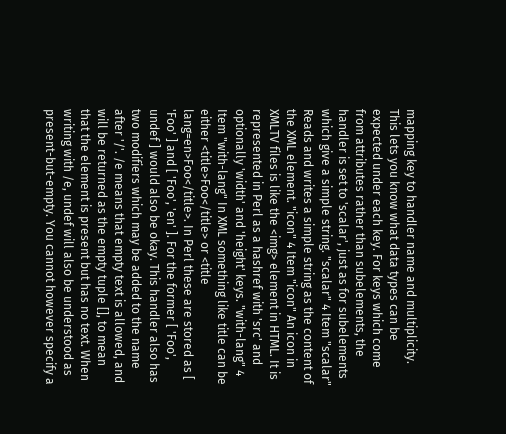mapping key to handler name and multiplicity. This lets you know what data types can be expected under each key. For keys which come from attributes rather than subelements, the handler is set to 'scalar', just as for subelements which give a simple string. "scalar" 4 Item "scalar" Reads and writes a simple string as the content of the XML element. "icon" 4 Item "icon" An icon in XMLTV files is like the <img> element in HTML. It is represented in Perl as a hashref with 'src' and optionally 'width' and 'height' keys. "with-lang" 4 Item "with-lang" In XML something like title can be either <title>Foo</title> or <title lang=en>Foo</title>. In Perl these are stored as [ 'Foo' ] and [ 'Foo', 'en' ]. For the former [ 'Foo', undef ] would also be okay. This handler also has two modifiers which may be added to the name after '/'. /e means that empty text is allowed, and will be returned as the empty tuple [], to mean that the element is present but has no text. When writing with /e, undef will also be understood as present-but-empty. You cannot however specify a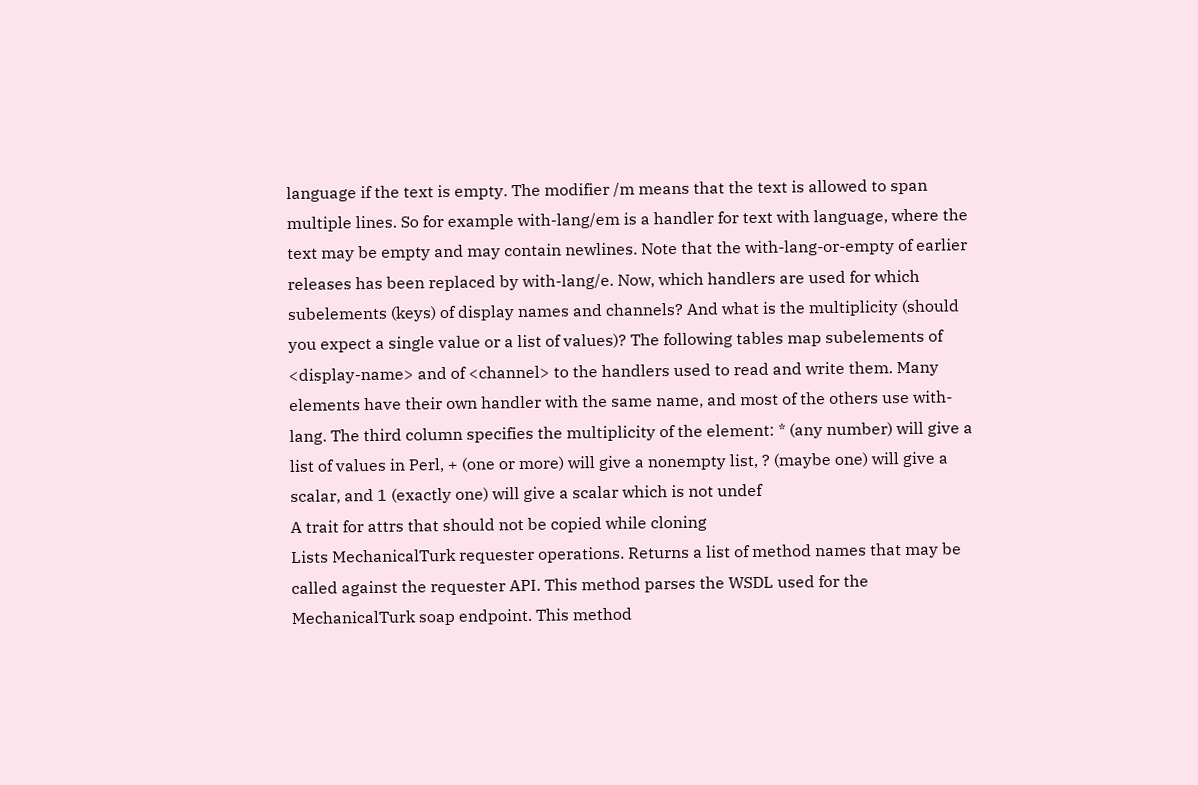language if the text is empty. The modifier /m means that the text is allowed to span multiple lines. So for example with-lang/em is a handler for text with language, where the text may be empty and may contain newlines. Note that the with-lang-or-empty of earlier releases has been replaced by with-lang/e. Now, which handlers are used for which subelements (keys) of display names and channels? And what is the multiplicity (should you expect a single value or a list of values)? The following tables map subelements of <display-name> and of <channel> to the handlers used to read and write them. Many elements have their own handler with the same name, and most of the others use with-lang. The third column specifies the multiplicity of the element: * (any number) will give a list of values in Perl, + (one or more) will give a nonempty list, ? (maybe one) will give a scalar, and 1 (exactly one) will give a scalar which is not undef
A trait for attrs that should not be copied while cloning
Lists MechanicalTurk requester operations. Returns a list of method names that may be called against the requester API. This method parses the WSDL used for the MechanicalTurk soap endpoint. This method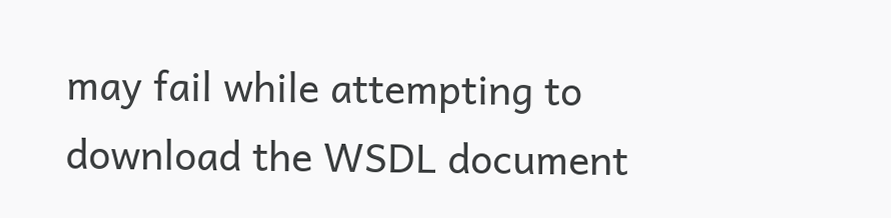may fail while attempting to download the WSDL document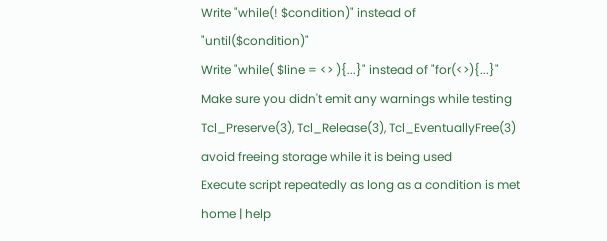Write "while(! $condition)" instead of "until($condition)"
Write "while( $line = <> ){...}" instead of "for(<>){...}"
Make sure you didn't emit any warnings while testing
Tcl_Preserve(3), Tcl_Release(3), Tcl_EventuallyFree(3)
avoid freeing storage while it is being used
Execute script repeatedly as long as a condition is met
home | help